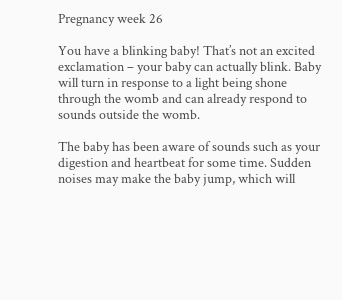Pregnancy week 26

You have a blinking baby! That’s not an excited exclamation – your baby can actually blink. Baby will turn in response to a light being shone through the womb and can already respond to sounds outside the womb.

The baby has been aware of sounds such as your digestion and heartbeat for some time. Sudden noises may make the baby jump, which will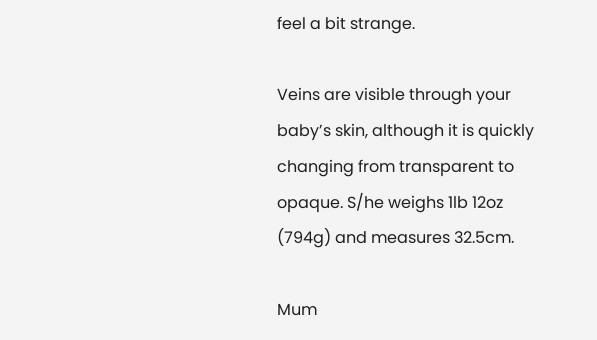feel a bit strange.

Veins are visible through your baby’s skin, although it is quickly changing from transparent to opaque. S/he weighs 1lb 12oz (794g) and measures 32.5cm.

Mum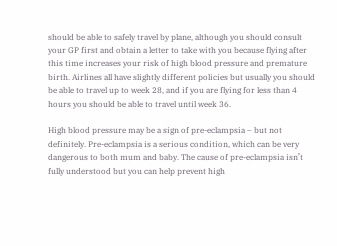should be able to safely travel by plane, although you should consult your GP first and obtain a letter to take with you because flying after this time increases your risk of high blood pressure and premature birth. Airlines all have slightly different policies but usually you should be able to travel up to week 28, and if you are flying for less than 4 hours you should be able to travel until week 36.

High blood pressure may be a sign of pre-eclampsia – but not definitely. Pre-eclampsia is a serious condition, which can be very dangerous to both mum and baby. The cause of pre-eclampsia isn’t fully understood but you can help prevent high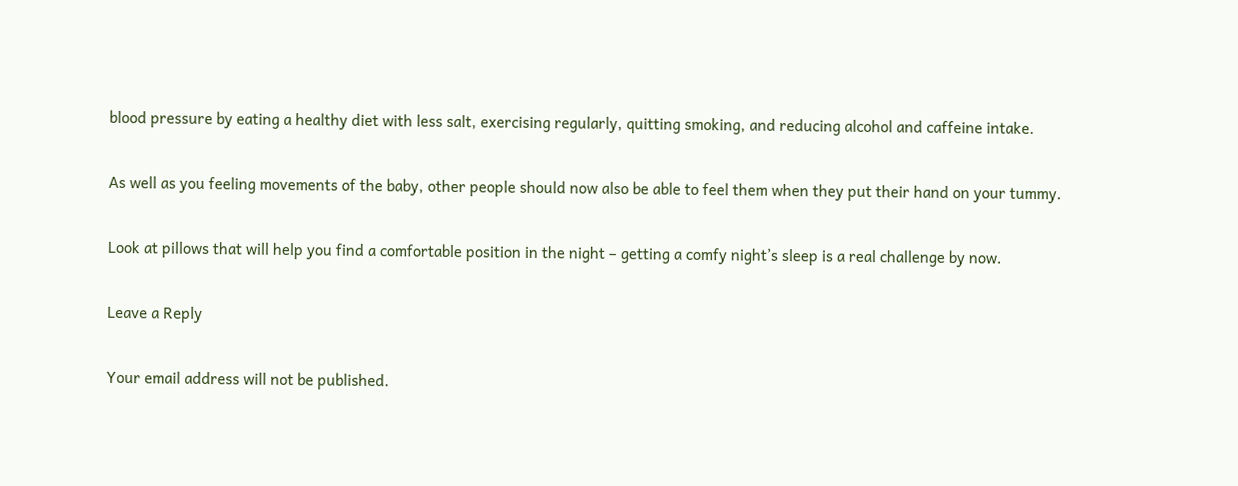blood pressure by eating a healthy diet with less salt, exercising regularly, quitting smoking, and reducing alcohol and caffeine intake.

As well as you feeling movements of the baby, other people should now also be able to feel them when they put their hand on your tummy.

Look at pillows that will help you find a comfortable position in the night – getting a comfy night’s sleep is a real challenge by now.

Leave a Reply

Your email address will not be published.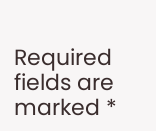Required fields are marked *